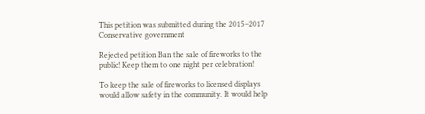This petition was submitted during the 2015–2017 Conservative government

Rejected petition Ban the sale of fireworks to the public! Keep them to one night per celebration!

To keep the sale of fireworks to licensed displays would allow safety in the community. It would help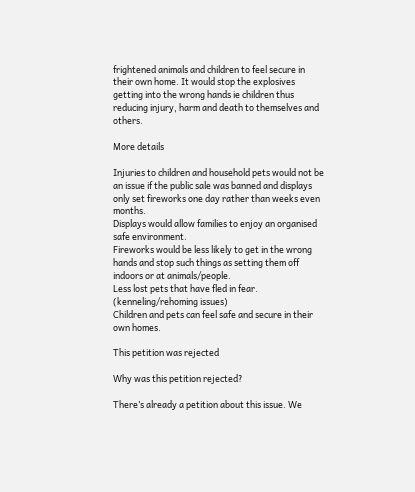frightened animals and children to feel secure in their own home. It would stop the explosives getting into the wrong hands ie children thus reducing injury, harm and death to themselves and others.

More details

Injuries to children and household pets would not be an issue if the public sale was banned and displays only set fireworks one day rather than weeks even months.
Displays would allow families to enjoy an organised safe environment.
Fireworks would be less likely to get in the wrong hands and stop such things as setting them off indoors or at animals/people.
Less lost pets that have fled in fear. (kenneling/rehoming issues)
Children and pets can feel safe and secure in their own homes.

This petition was rejected

Why was this petition rejected?

There’s already a petition about this issue. We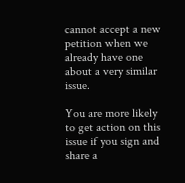cannot accept a new petition when we already have one about a very similar issue.

You are more likely to get action on this issue if you sign and share a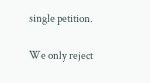single petition.

We only reject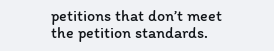petitions that don’t meet the petition standards.